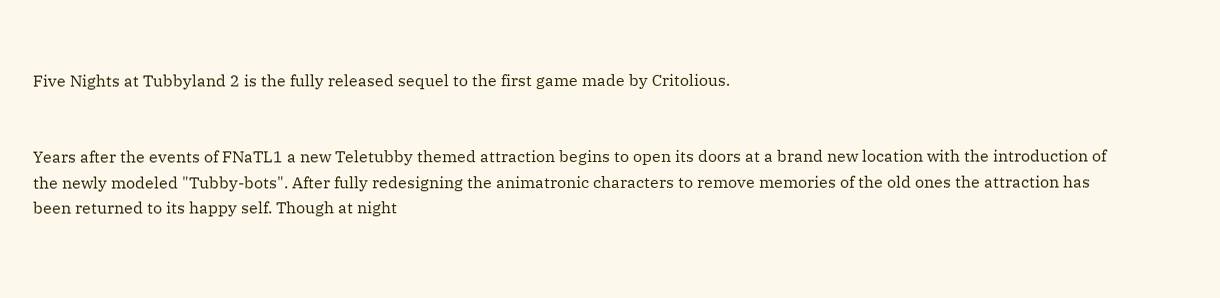Five Nights at Tubbyland 2 is the fully released sequel to the first game made by Critolious.


Years after the events of FNaTL1 a new Teletubby themed attraction begins to open its doors at a brand new location with the introduction of the newly modeled "Tubby-bots". After fully redesigning the animatronic characters to remove memories of the old ones the attraction has been returned to its happy self. Though at night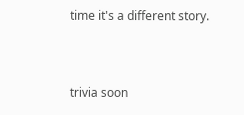time it's a different story.


trivia soon